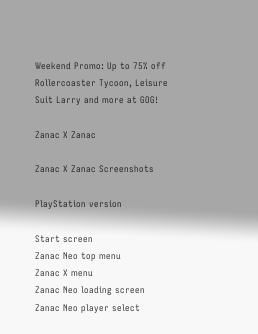Weekend Promo: Up to 75% off Rollercoaster Tycoon, Leisure Suit Larry and more at GOG!

Zanac X Zanac

Zanac X Zanac Screenshots

PlayStation version

Start screen
Zanac Neo top menu
Zanac X menu
Zanac Neo loading screen
Zanac Neo player select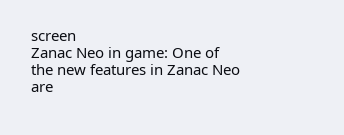screen
Zanac Neo in game: One of the new features in Zanac Neo are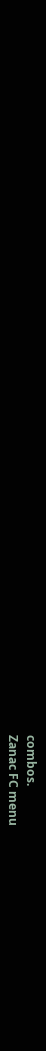combos.
Zanac FC menu